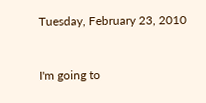Tuesday, February 23, 2010


I'm going to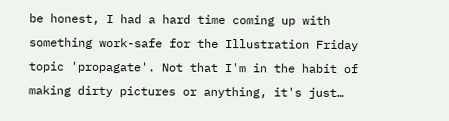be honest, I had a hard time coming up with something work-safe for the Illustration Friday topic 'propagate'. Not that I'm in the habit of making dirty pictures or anything, it's just…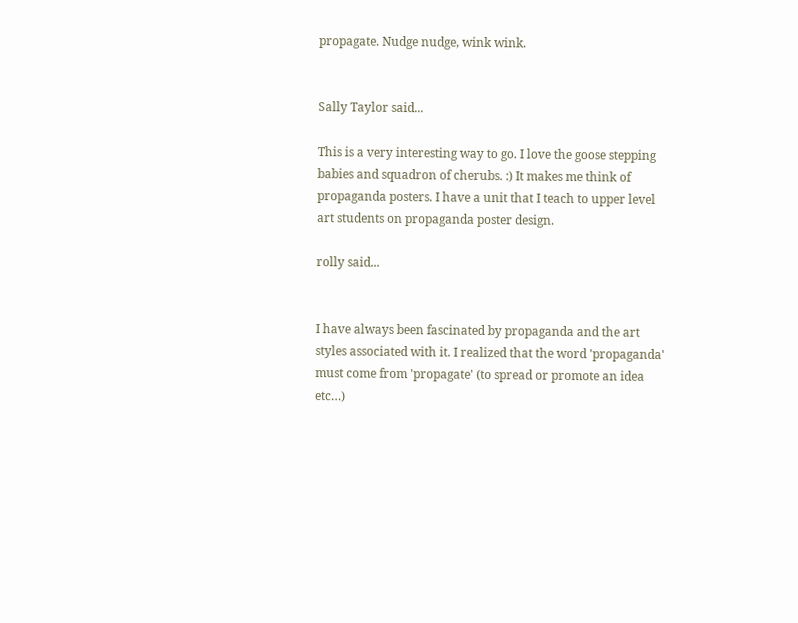propagate. Nudge nudge, wink wink.


Sally Taylor said...

This is a very interesting way to go. I love the goose stepping babies and squadron of cherubs. :) It makes me think of propaganda posters. I have a unit that I teach to upper level art students on propaganda poster design.

rolly said...


I have always been fascinated by propaganda and the art styles associated with it. I realized that the word 'propaganda' must come from 'propagate' (to spread or promote an idea etc…)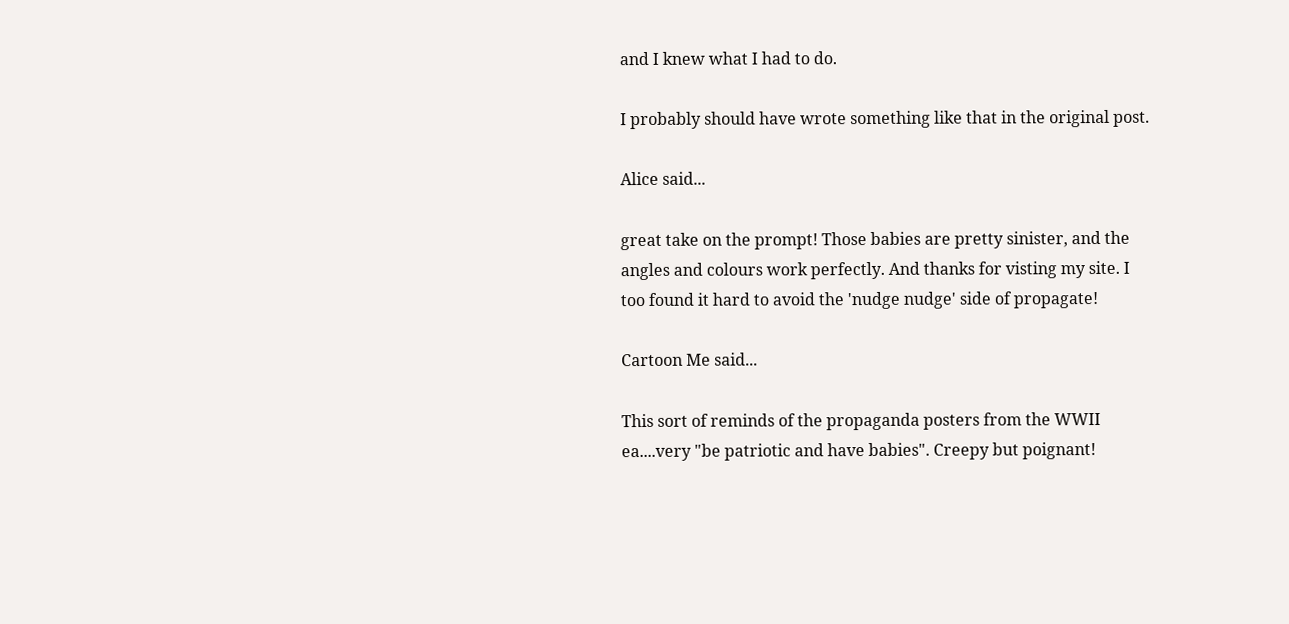and I knew what I had to do.

I probably should have wrote something like that in the original post.

Alice said...

great take on the prompt! Those babies are pretty sinister, and the angles and colours work perfectly. And thanks for visting my site. I too found it hard to avoid the 'nudge nudge' side of propagate!

Cartoon Me said...

This sort of reminds of the propaganda posters from the WWII ea....very "be patriotic and have babies". Creepy but poignant!